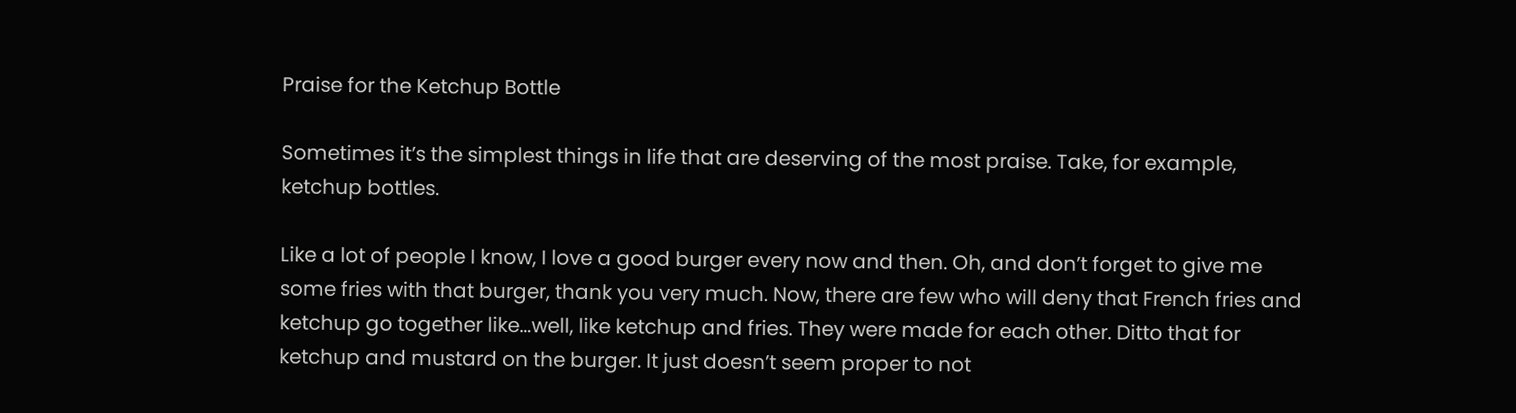Praise for the Ketchup Bottle

Sometimes it’s the simplest things in life that are deserving of the most praise. Take, for example, ketchup bottles.

Like a lot of people I know, I love a good burger every now and then. Oh, and don’t forget to give me some fries with that burger, thank you very much. Now, there are few who will deny that French fries and ketchup go together like…well, like ketchup and fries. They were made for each other. Ditto that for ketchup and mustard on the burger. It just doesn’t seem proper to not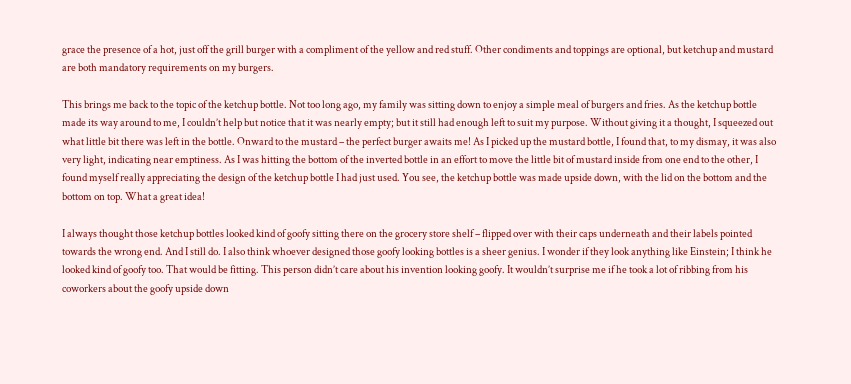grace the presence of a hot, just off the grill burger with a compliment of the yellow and red stuff. Other condiments and toppings are optional, but ketchup and mustard are both mandatory requirements on my burgers.

This brings me back to the topic of the ketchup bottle. Not too long ago, my family was sitting down to enjoy a simple meal of burgers and fries. As the ketchup bottle made its way around to me, I couldn’t help but notice that it was nearly empty; but it still had enough left to suit my purpose. Without giving it a thought, I squeezed out what little bit there was left in the bottle. Onward to the mustard – the perfect burger awaits me! As I picked up the mustard bottle, I found that, to my dismay, it was also very light, indicating near emptiness. As I was hitting the bottom of the inverted bottle in an effort to move the little bit of mustard inside from one end to the other, I found myself really appreciating the design of the ketchup bottle I had just used. You see, the ketchup bottle was made upside down, with the lid on the bottom and the bottom on top. What a great idea!

I always thought those ketchup bottles looked kind of goofy sitting there on the grocery store shelf – flipped over with their caps underneath and their labels pointed towards the wrong end. And I still do. I also think whoever designed those goofy looking bottles is a sheer genius. I wonder if they look anything like Einstein; I think he looked kind of goofy too. That would be fitting. This person didn’t care about his invention looking goofy. It wouldn’t surprise me if he took a lot of ribbing from his coworkers about the goofy upside down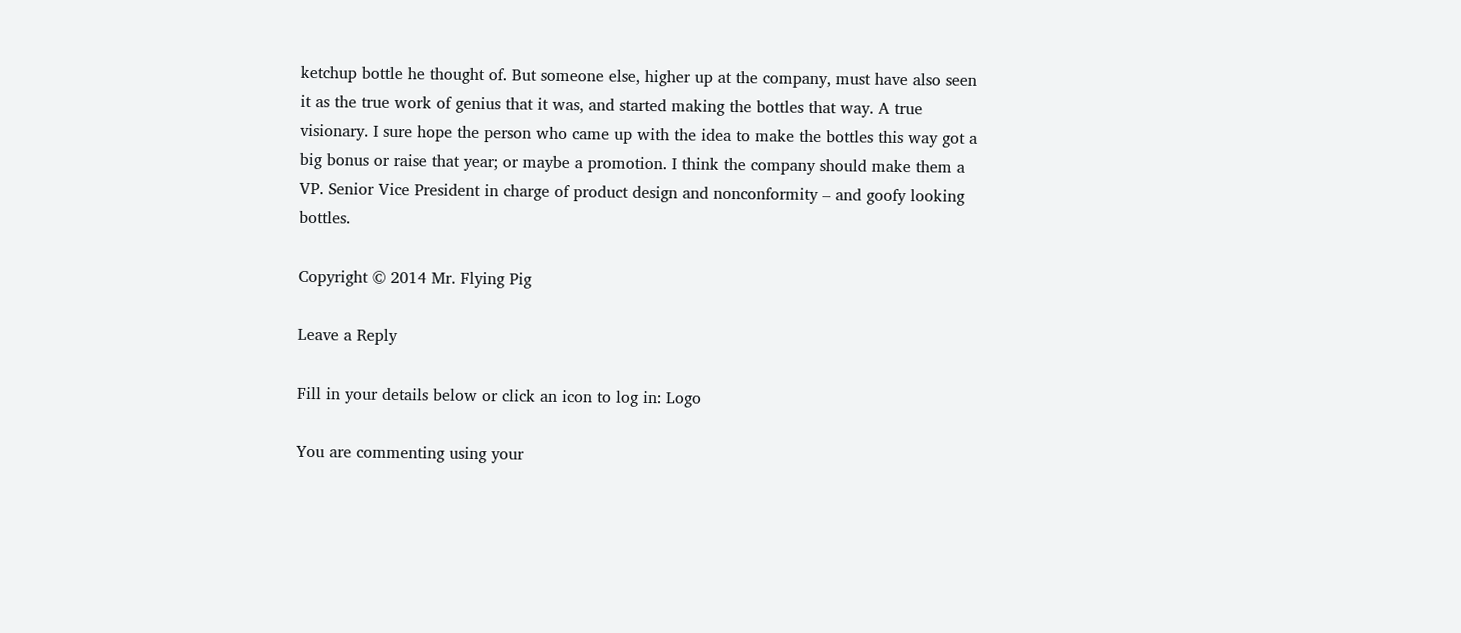ketchup bottle he thought of. But someone else, higher up at the company, must have also seen it as the true work of genius that it was, and started making the bottles that way. A true visionary. I sure hope the person who came up with the idea to make the bottles this way got a big bonus or raise that year; or maybe a promotion. I think the company should make them a VP. Senior Vice President in charge of product design and nonconformity – and goofy looking bottles.

Copyright © 2014 Mr. Flying Pig

Leave a Reply

Fill in your details below or click an icon to log in: Logo

You are commenting using your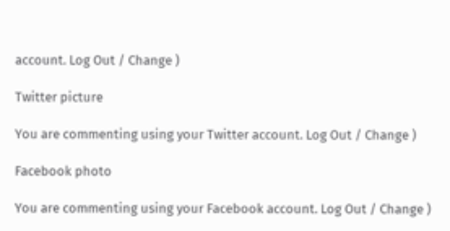account. Log Out / Change )

Twitter picture

You are commenting using your Twitter account. Log Out / Change )

Facebook photo

You are commenting using your Facebook account. Log Out / Change )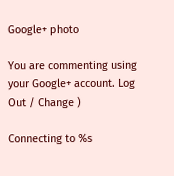Google+ photo

You are commenting using your Google+ account. Log Out / Change )

Connecting to %s